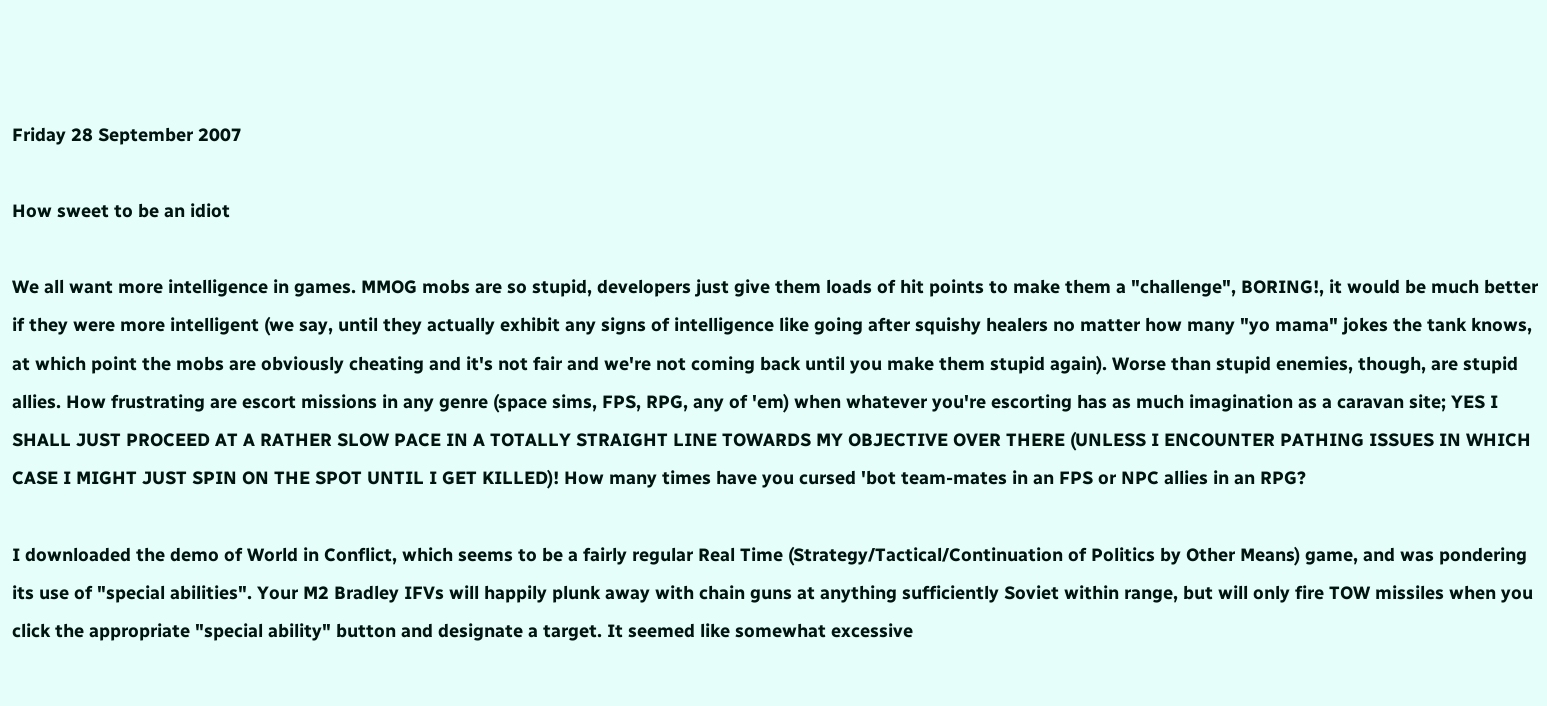Friday 28 September 2007

How sweet to be an idiot

We all want more intelligence in games. MMOG mobs are so stupid, developers just give them loads of hit points to make them a "challenge", BORING!, it would be much better if they were more intelligent (we say, until they actually exhibit any signs of intelligence like going after squishy healers no matter how many "yo mama" jokes the tank knows, at which point the mobs are obviously cheating and it's not fair and we're not coming back until you make them stupid again). Worse than stupid enemies, though, are stupid allies. How frustrating are escort missions in any genre (space sims, FPS, RPG, any of 'em) when whatever you're escorting has as much imagination as a caravan site; YES I SHALL JUST PROCEED AT A RATHER SLOW PACE IN A TOTALLY STRAIGHT LINE TOWARDS MY OBJECTIVE OVER THERE (UNLESS I ENCOUNTER PATHING ISSUES IN WHICH CASE I MIGHT JUST SPIN ON THE SPOT UNTIL I GET KILLED)! How many times have you cursed 'bot team-mates in an FPS or NPC allies in an RPG?

I downloaded the demo of World in Conflict, which seems to be a fairly regular Real Time (Strategy/Tactical/Continuation of Politics by Other Means) game, and was pondering its use of "special abilities". Your M2 Bradley IFVs will happily plunk away with chain guns at anything sufficiently Soviet within range, but will only fire TOW missiles when you click the appropriate "special ability" button and designate a target. It seemed like somewhat excessive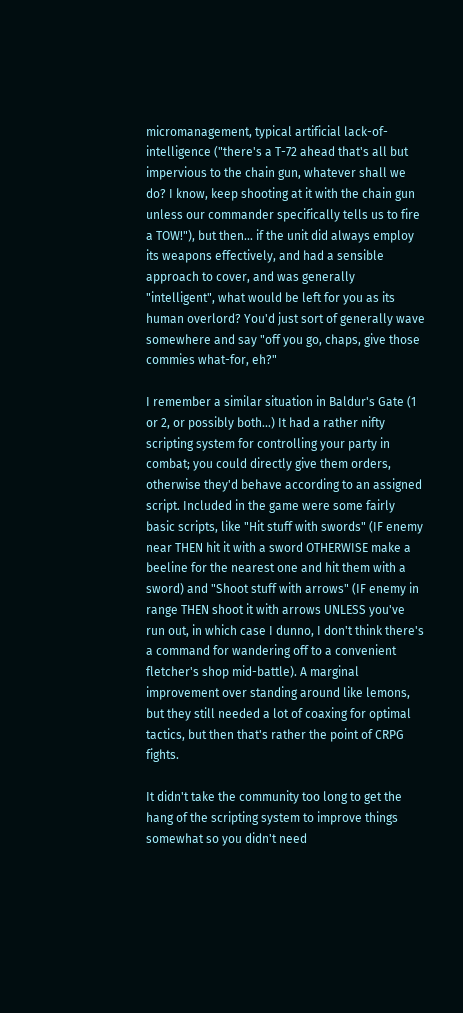micromanagement, typical artificial lack-of-intelligence ("there's a T-72 ahead that's all but impervious to the chain gun, whatever shall we do? I know, keep shooting at it with the chain gun unless our commander specifically tells us to fire a TOW!"), but then... if the unit did always employ its weapons effectively, and had a sensible approach to cover, and was generally "intelligent", what would be left for you as its human overlord? You'd just sort of generally wave somewhere and say "off you go, chaps, give those commies what-for, eh?"

I remember a similar situation in Baldur's Gate (1 or 2, or possibly both...) It had a rather nifty scripting system for controlling your party in combat; you could directly give them orders, otherwise they'd behave according to an assigned script. Included in the game were some fairly basic scripts, like "Hit stuff with swords" (IF enemy near THEN hit it with a sword OTHERWISE make a beeline for the nearest one and hit them with a sword) and "Shoot stuff with arrows" (IF enemy in range THEN shoot it with arrows UNLESS you've run out, in which case I dunno, I don't think there's a command for wandering off to a convenient fletcher's shop mid-battle). A marginal improvement over standing around like lemons, but they still needed a lot of coaxing for optimal tactics, but then that's rather the point of CRPG fights.

It didn't take the community too long to get the hang of the scripting system to improve things somewhat so you didn't need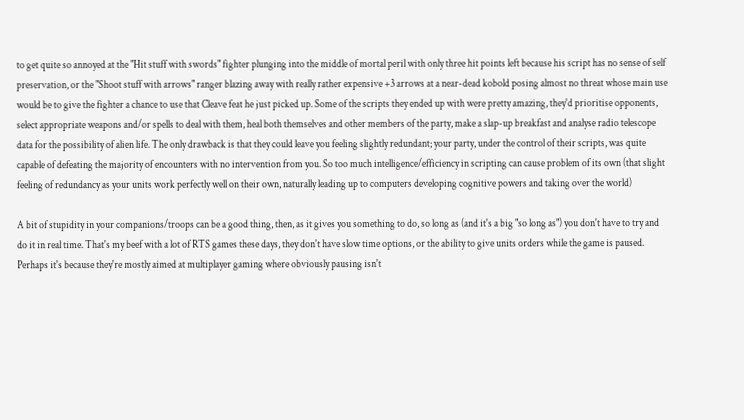to get quite so annoyed at the "Hit stuff with swords" fighter plunging into the middle of mortal peril with only three hit points left because his script has no sense of self preservation, or the "Shoot stuff with arrows" ranger blazing away with really rather expensive +3 arrows at a near-dead kobold posing almost no threat whose main use would be to give the fighter a chance to use that Cleave feat he just picked up. Some of the scripts they ended up with were pretty amazing, they'd prioritise opponents, select appropriate weapons and/or spells to deal with them, heal both themselves and other members of the party, make a slap-up breakfast and analyse radio telescope data for the possibility of alien life. The only drawback is that they could leave you feeling slightly redundant; your party, under the control of their scripts, was quite capable of defeating the majority of encounters with no intervention from you. So too much intelligence/efficiency in scripting can cause problem of its own (that slight feeling of redundancy as your units work perfectly well on their own, naturally leading up to computers developing cognitive powers and taking over the world)

A bit of stupidity in your companions/troops can be a good thing, then, as it gives you something to do, so long as (and it's a big "so long as") you don't have to try and do it in real time. That's my beef with a lot of RTS games these days, they don't have slow time options, or the ability to give units orders while the game is paused. Perhaps it's because they're mostly aimed at multiplayer gaming where obviously pausing isn't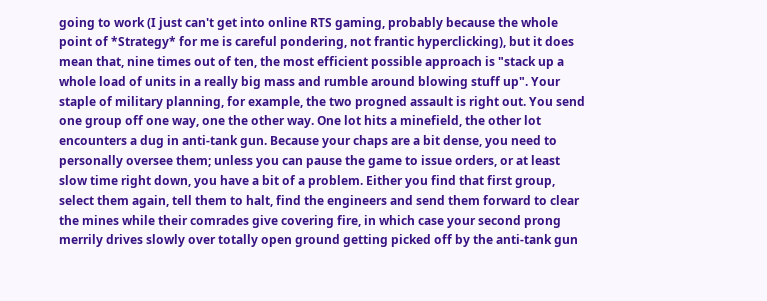going to work (I just can't get into online RTS gaming, probably because the whole point of *Strategy* for me is careful pondering, not frantic hyperclicking), but it does mean that, nine times out of ten, the most efficient possible approach is "stack up a whole load of units in a really big mass and rumble around blowing stuff up". Your staple of military planning, for example, the two progned assault is right out. You send one group off one way, one the other way. One lot hits a minefield, the other lot encounters a dug in anti-tank gun. Because your chaps are a bit dense, you need to personally oversee them; unless you can pause the game to issue orders, or at least slow time right down, you have a bit of a problem. Either you find that first group, select them again, tell them to halt, find the engineers and send them forward to clear the mines while their comrades give covering fire, in which case your second prong merrily drives slowly over totally open ground getting picked off by the anti-tank gun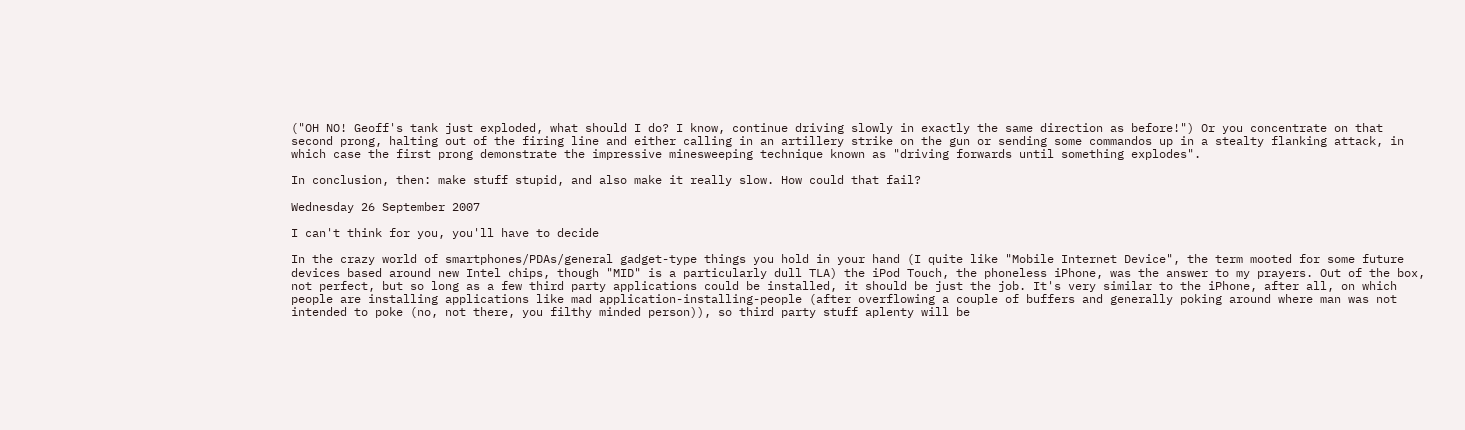("OH NO! Geoff's tank just exploded, what should I do? I know, continue driving slowly in exactly the same direction as before!") Or you concentrate on that second prong, halting out of the firing line and either calling in an artillery strike on the gun or sending some commandos up in a stealty flanking attack, in which case the first prong demonstrate the impressive minesweeping technique known as "driving forwards until something explodes".

In conclusion, then: make stuff stupid, and also make it really slow. How could that fail?

Wednesday 26 September 2007

I can't think for you, you'll have to decide

In the crazy world of smartphones/PDAs/general gadget-type things you hold in your hand (I quite like "Mobile Internet Device", the term mooted for some future devices based around new Intel chips, though "MID" is a particularly dull TLA) the iPod Touch, the phoneless iPhone, was the answer to my prayers. Out of the box, not perfect, but so long as a few third party applications could be installed, it should be just the job. It's very similar to the iPhone, after all, on which people are installing applications like mad application-installing-people (after overflowing a couple of buffers and generally poking around where man was not intended to poke (no, not there, you filthy minded person)), so third party stuff aplenty will be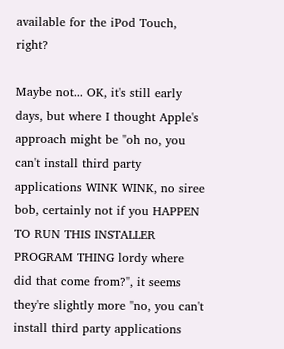available for the iPod Touch, right?

Maybe not... OK, it's still early days, but where I thought Apple's approach might be "oh no, you can't install third party applications WINK WINK, no siree bob, certainly not if you HAPPEN TO RUN THIS INSTALLER PROGRAM THING lordy where did that come from?", it seems they're slightly more "no, you can't install third party applications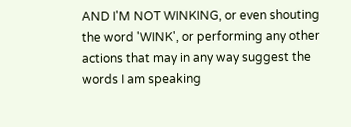AND I'M NOT WINKING, or even shouting the word 'WINK', or performing any other actions that may in any way suggest the words I am speaking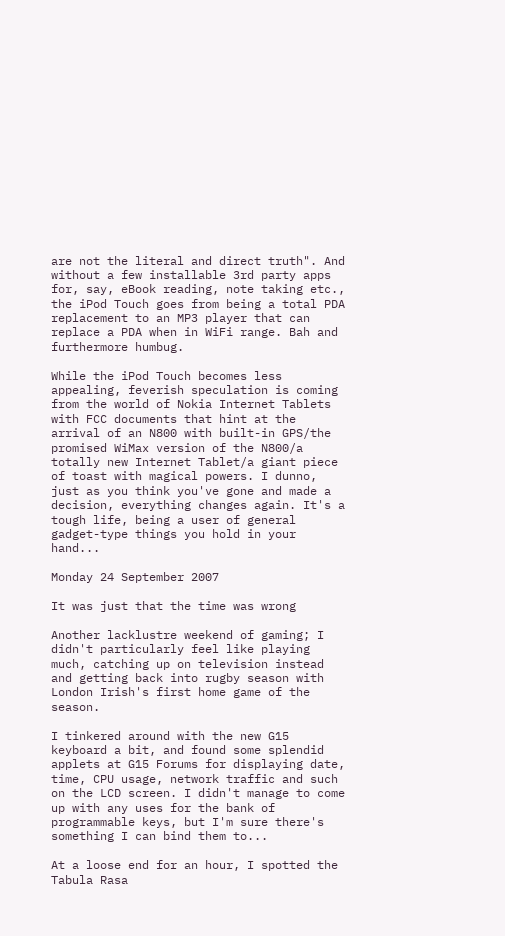are not the literal and direct truth". And without a few installable 3rd party apps for, say, eBook reading, note taking etc., the iPod Touch goes from being a total PDA replacement to an MP3 player that can replace a PDA when in WiFi range. Bah and furthermore humbug.

While the iPod Touch becomes less appealing, feverish speculation is coming from the world of Nokia Internet Tablets with FCC documents that hint at the arrival of an N800 with built-in GPS/the promised WiMax version of the N800/a totally new Internet Tablet/a giant piece of toast with magical powers. I dunno, just as you think you've gone and made a decision, everything changes again. It's a tough life, being a user of general gadget-type things you hold in your hand...

Monday 24 September 2007

It was just that the time was wrong

Another lacklustre weekend of gaming; I didn't particularly feel like playing much, catching up on television instead and getting back into rugby season with London Irish's first home game of the season.

I tinkered around with the new G15 keyboard a bit, and found some splendid applets at G15 Forums for displaying date, time, CPU usage, network traffic and such on the LCD screen. I didn't manage to come up with any uses for the bank of programmable keys, but I'm sure there's something I can bind them to...

At a loose end for an hour, I spotted the Tabula Rasa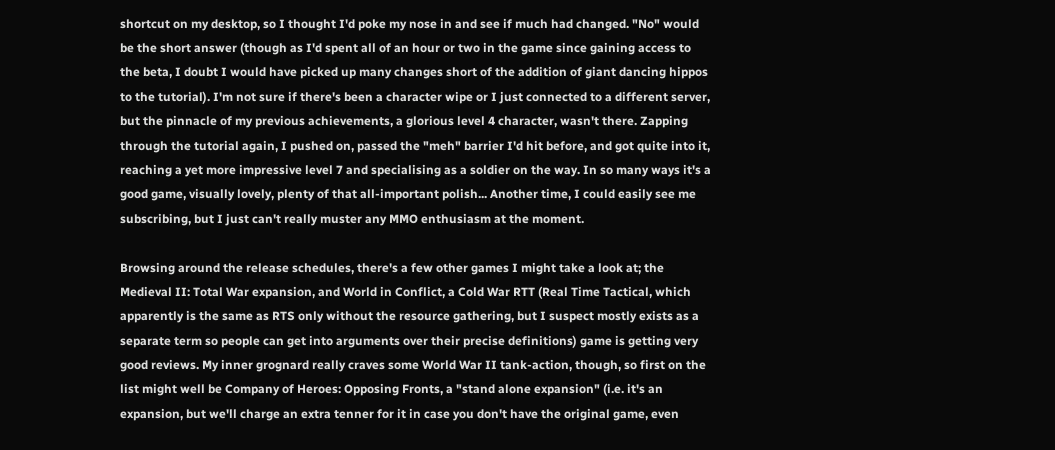shortcut on my desktop, so I thought I'd poke my nose in and see if much had changed. "No" would be the short answer (though as I'd spent all of an hour or two in the game since gaining access to the beta, I doubt I would have picked up many changes short of the addition of giant dancing hippos to the tutorial). I'm not sure if there's been a character wipe or I just connected to a different server, but the pinnacle of my previous achievements, a glorious level 4 character, wasn't there. Zapping through the tutorial again, I pushed on, passed the "meh" barrier I'd hit before, and got quite into it, reaching a yet more impressive level 7 and specialising as a soldier on the way. In so many ways it's a good game, visually lovely, plenty of that all-important polish... Another time, I could easily see me subscribing, but I just can't really muster any MMO enthusiasm at the moment.

Browsing around the release schedules, there's a few other games I might take a look at; the Medieval II: Total War expansion, and World in Conflict, a Cold War RTT (Real Time Tactical, which apparently is the same as RTS only without the resource gathering, but I suspect mostly exists as a separate term so people can get into arguments over their precise definitions) game is getting very good reviews. My inner grognard really craves some World War II tank-action, though, so first on the list might well be Company of Heroes: Opposing Fronts, a "stand alone expansion" (i.e. it's an expansion, but we'll charge an extra tenner for it in case you don't have the original game, even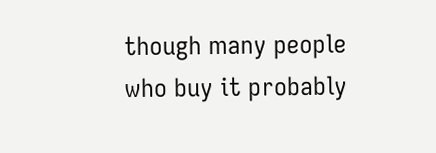though many people who buy it probably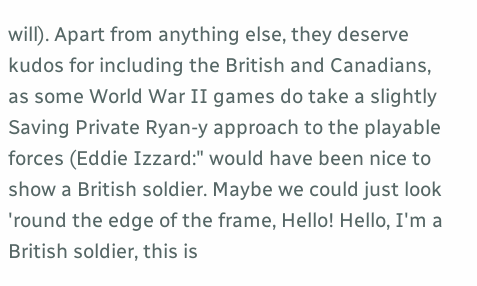will). Apart from anything else, they deserve kudos for including the British and Canadians, as some World War II games do take a slightly Saving Private Ryan-y approach to the playable forces (Eddie Izzard:" would have been nice to show a British soldier. Maybe we could just look 'round the edge of the frame, Hello! Hello, I'm a British soldier, this is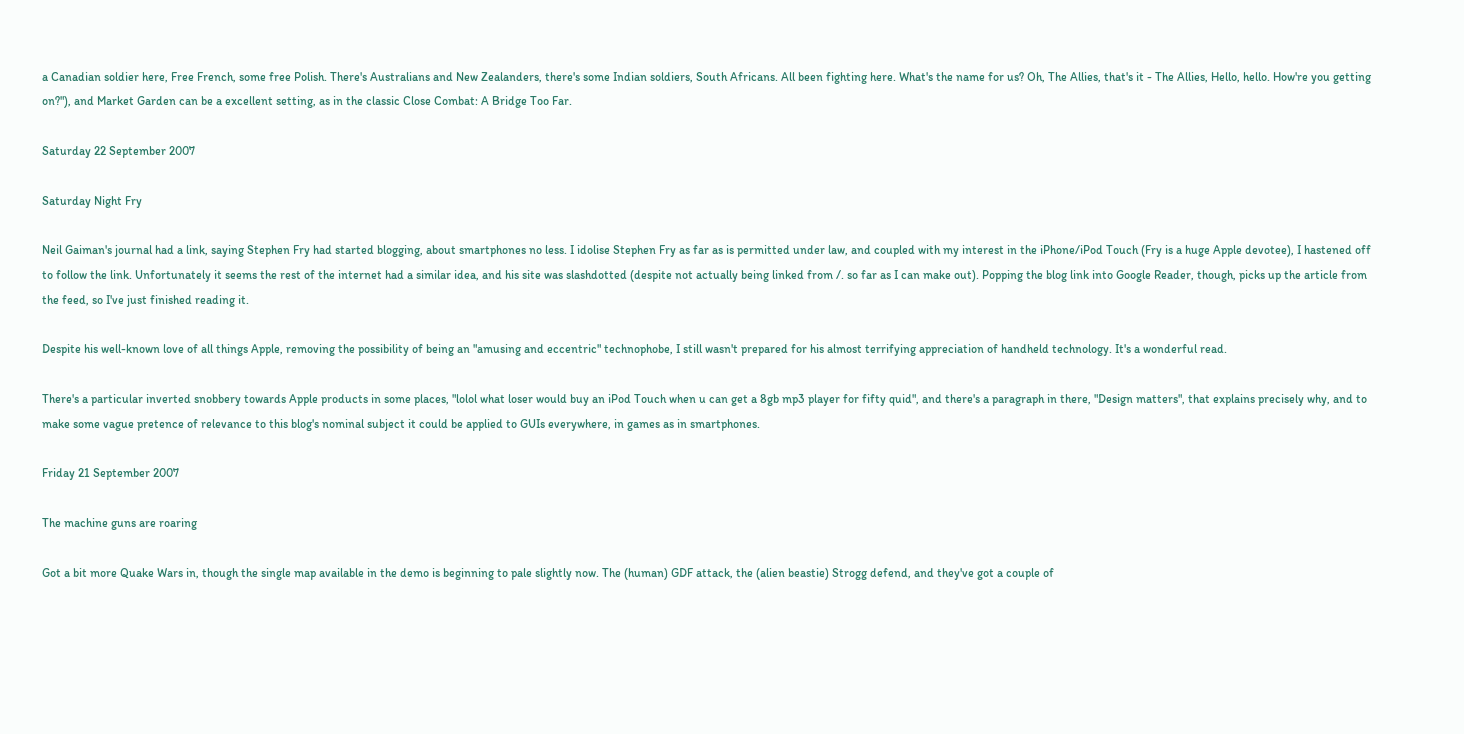a Canadian soldier here, Free French, some free Polish. There's Australians and New Zealanders, there's some Indian soldiers, South Africans. All been fighting here. What's the name for us? Oh, The Allies, that's it - The Allies, Hello, hello. How're you getting on?"), and Market Garden can be a excellent setting, as in the classic Close Combat: A Bridge Too Far.

Saturday 22 September 2007

Saturday Night Fry

Neil Gaiman's journal had a link, saying Stephen Fry had started blogging, about smartphones no less. I idolise Stephen Fry as far as is permitted under law, and coupled with my interest in the iPhone/iPod Touch (Fry is a huge Apple devotee), I hastened off to follow the link. Unfortunately it seems the rest of the internet had a similar idea, and his site was slashdotted (despite not actually being linked from /. so far as I can make out). Popping the blog link into Google Reader, though, picks up the article from the feed, so I've just finished reading it.

Despite his well-known love of all things Apple, removing the possibility of being an "amusing and eccentric" technophobe, I still wasn't prepared for his almost terrifying appreciation of handheld technology. It's a wonderful read.

There's a particular inverted snobbery towards Apple products in some places, "lolol what loser would buy an iPod Touch when u can get a 8gb mp3 player for fifty quid", and there's a paragraph in there, "Design matters", that explains precisely why, and to make some vague pretence of relevance to this blog's nominal subject it could be applied to GUIs everywhere, in games as in smartphones.

Friday 21 September 2007

The machine guns are roaring

Got a bit more Quake Wars in, though the single map available in the demo is beginning to pale slightly now. The (human) GDF attack, the (alien beastie) Strogg defend, and they've got a couple of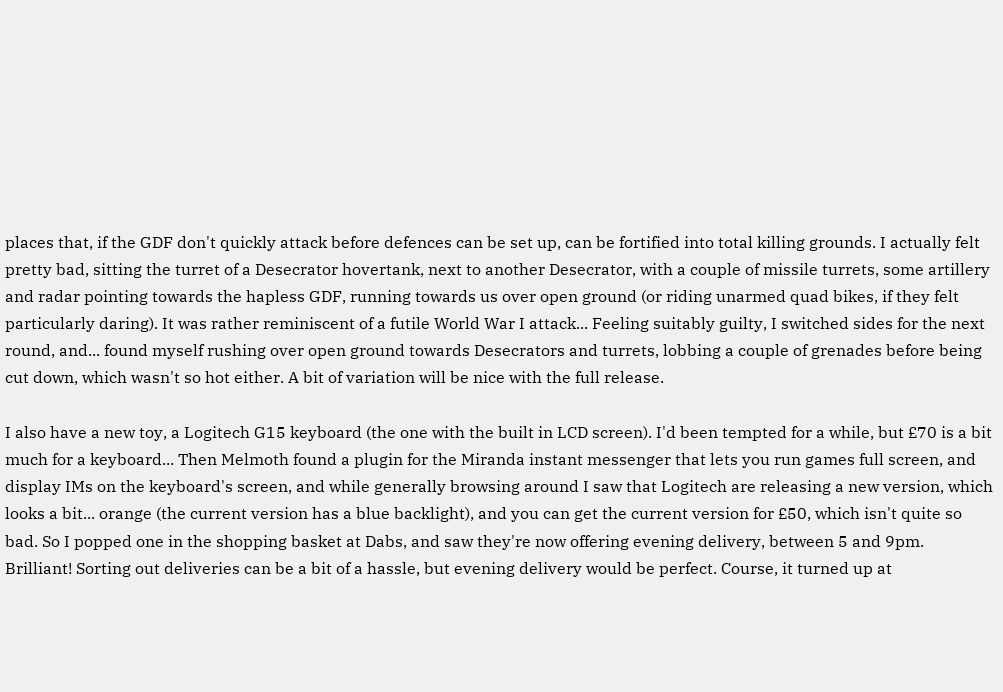places that, if the GDF don't quickly attack before defences can be set up, can be fortified into total killing grounds. I actually felt pretty bad, sitting the turret of a Desecrator hovertank, next to another Desecrator, with a couple of missile turrets, some artillery and radar pointing towards the hapless GDF, running towards us over open ground (or riding unarmed quad bikes, if they felt particularly daring). It was rather reminiscent of a futile World War I attack... Feeling suitably guilty, I switched sides for the next round, and... found myself rushing over open ground towards Desecrators and turrets, lobbing a couple of grenades before being cut down, which wasn't so hot either. A bit of variation will be nice with the full release.

I also have a new toy, a Logitech G15 keyboard (the one with the built in LCD screen). I'd been tempted for a while, but £70 is a bit much for a keyboard... Then Melmoth found a plugin for the Miranda instant messenger that lets you run games full screen, and display IMs on the keyboard's screen, and while generally browsing around I saw that Logitech are releasing a new version, which looks a bit... orange (the current version has a blue backlight), and you can get the current version for £50, which isn't quite so bad. So I popped one in the shopping basket at Dabs, and saw they're now offering evening delivery, between 5 and 9pm. Brilliant! Sorting out deliveries can be a bit of a hassle, but evening delivery would be perfect. Course, it turned up at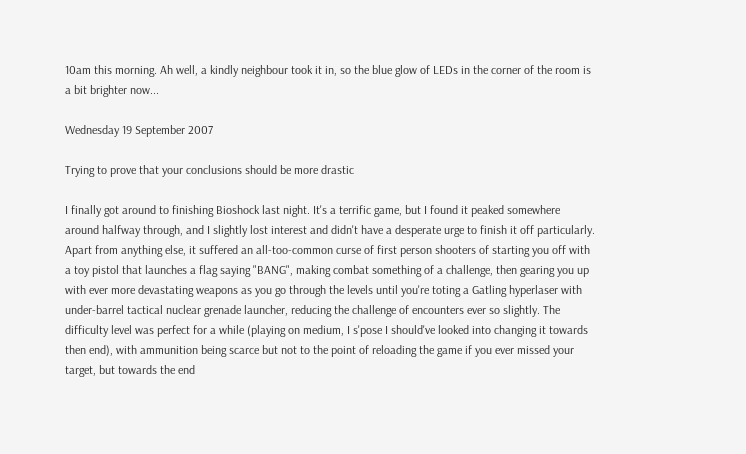10am this morning. Ah well, a kindly neighbour took it in, so the blue glow of LEDs in the corner of the room is a bit brighter now...

Wednesday 19 September 2007

Trying to prove that your conclusions should be more drastic

I finally got around to finishing Bioshock last night. It's a terrific game, but I found it peaked somewhere around halfway through, and I slightly lost interest and didn't have a desperate urge to finish it off particularly. Apart from anything else, it suffered an all-too-common curse of first person shooters of starting you off with a toy pistol that launches a flag saying "BANG", making combat something of a challenge, then gearing you up with ever more devastating weapons as you go through the levels until you're toting a Gatling hyperlaser with under-barrel tactical nuclear grenade launcher, reducing the challenge of encounters ever so slightly. The difficulty level was perfect for a while (playing on medium, I s'pose I should've looked into changing it towards then end), with ammunition being scarce but not to the point of reloading the game if you ever missed your target, but towards the end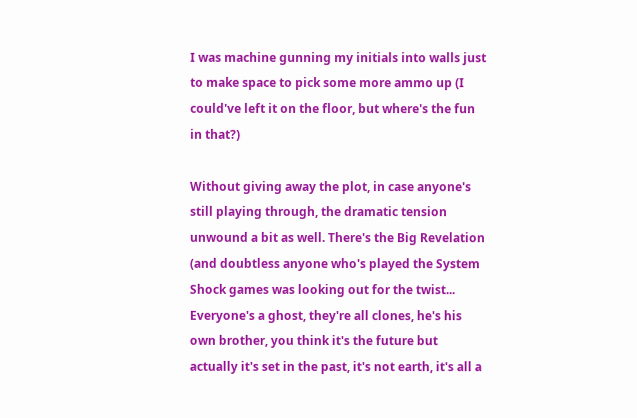I was machine gunning my initials into walls just to make space to pick some more ammo up (I could've left it on the floor, but where's the fun in that?)

Without giving away the plot, in case anyone's still playing through, the dramatic tension unwound a bit as well. There's the Big Revelation (and doubtless anyone who's played the System Shock games was looking out for the twist... Everyone's a ghost, they're all clones, he's his own brother, you think it's the future but actually it's set in the past, it's not earth, it's all a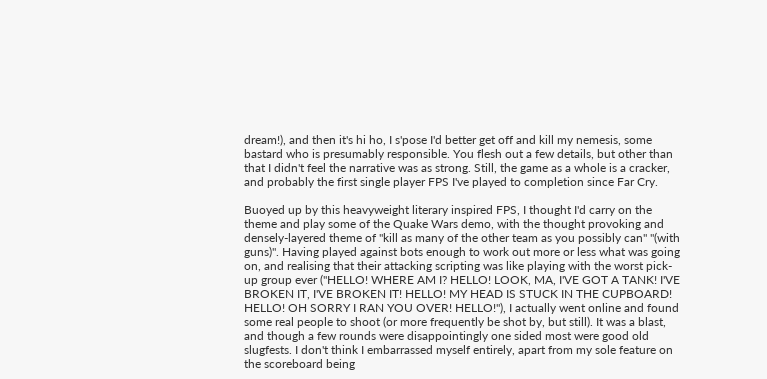dream!), and then it's hi ho, I s'pose I'd better get off and kill my nemesis, some bastard who is presumably responsible. You flesh out a few details, but other than that I didn't feel the narrative was as strong. Still, the game as a whole is a cracker, and probably the first single player FPS I've played to completion since Far Cry.

Buoyed up by this heavyweight literary inspired FPS, I thought I'd carry on the theme and play some of the Quake Wars demo, with the thought provoking and densely-layered theme of "kill as many of the other team as you possibly can" "(with guns)". Having played against bots enough to work out more or less what was going on, and realising that their attacking scripting was like playing with the worst pick-up group ever ("HELLO! WHERE AM I? HELLO! LOOK, MA, I'VE GOT A TANK! I'VE BROKEN IT, I'VE BROKEN IT! HELLO! MY HEAD IS STUCK IN THE CUPBOARD! HELLO! OH SORRY I RAN YOU OVER! HELLO!"), I actually went online and found some real people to shoot (or more frequently be shot by, but still). It was a blast, and though a few rounds were disappointingly one sided most were good old slugfests. I don't think I embarrassed myself entirely, apart from my sole feature on the scoreboard being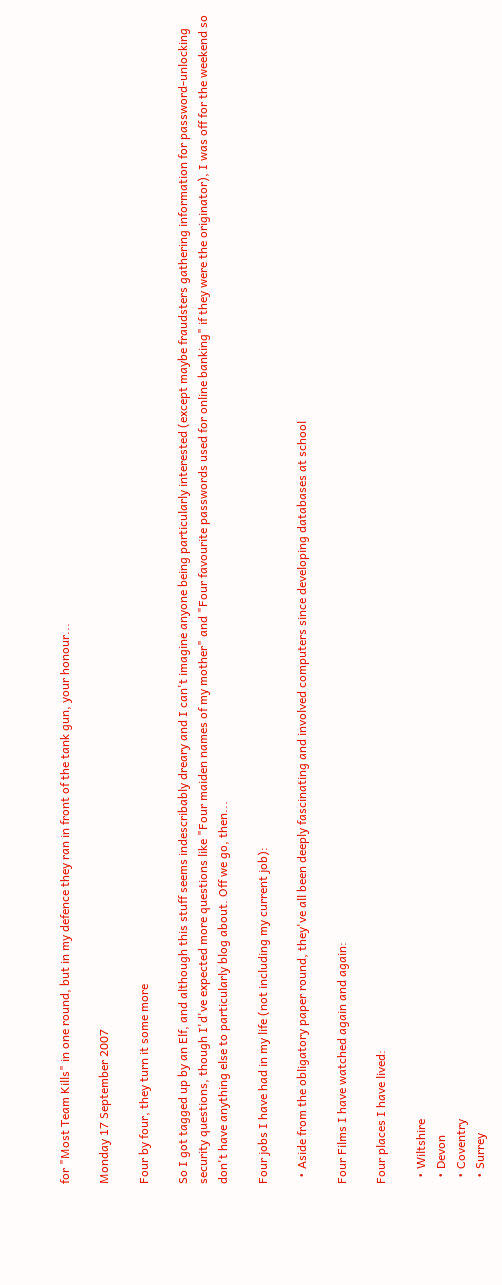for "Most Team Kills" in one round, but in my defence they ran in front of the tank gun, your honour...

Monday 17 September 2007

Four by four, they turn it some more

So I got tagged up by an Elf, and although this stuff seems indescribably dreary and I can't imagine anyone being particularly interested (except maybe fraudsters gathering information for password-unlocking security questions, though I'd've expected more questions like "Four maiden names of my mother" and "Four favourite passwords used for online banking" if they were the originator), I was off for the weekend so don't have anything else to particularly blog about. Off we go, then...

Four jobs I have had in my life (not including my current job):

  • Aside from the obligatory paper round, they've all been deeply fascinating and involved computers since developing databases at school

Four Films I have watched again and again:

Four places I have lived:

  • Wiltshire
  • Devon
  • Coventry
  • Surrey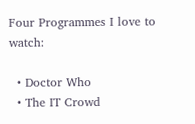Four Programmes I love to watch:

  • Doctor Who
  • The IT Crowd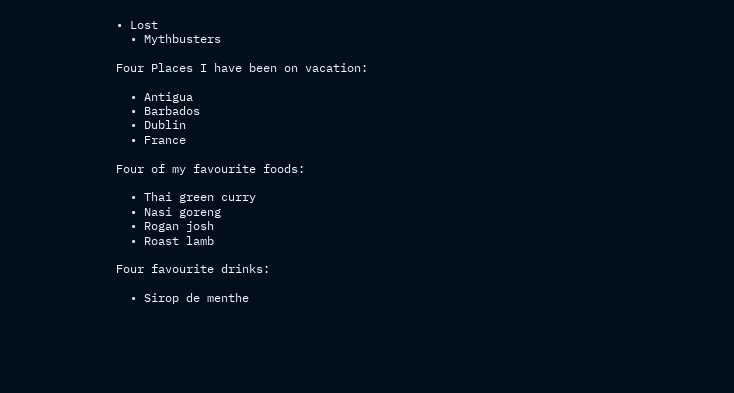• Lost
  • Mythbusters

Four Places I have been on vacation:

  • Antigua
  • Barbados
  • Dublin
  • France

Four of my favourite foods:

  • Thai green curry
  • Nasi goreng
  • Rogan josh
  • Roast lamb

Four favourite drinks:

  • Sirop de menthe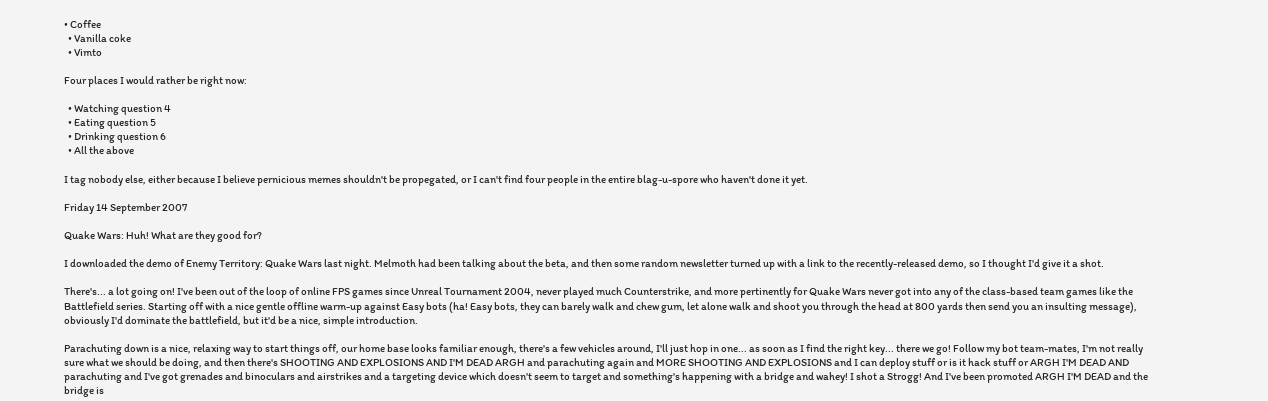• Coffee
  • Vanilla coke
  • Vimto

Four places I would rather be right now:

  • Watching question 4
  • Eating question 5
  • Drinking question 6
  • All the above

I tag nobody else, either because I believe pernicious memes shouldn't be propegated, or I can't find four people in the entire blag-u-spore who haven't done it yet.

Friday 14 September 2007

Quake Wars: Huh! What are they good for?

I downloaded the demo of Enemy Territory: Quake Wars last night. Melmoth had been talking about the beta, and then some random newsletter turned up with a link to the recently-released demo, so I thought I'd give it a shot.

There's... a lot going on! I've been out of the loop of online FPS games since Unreal Tournament 2004, never played much Counterstrike, and more pertinently for Quake Wars never got into any of the class-based team games like the Battlefield series. Starting off with a nice gentle offline warm-up against Easy bots (ha! Easy bots, they can barely walk and chew gum, let alone walk and shoot you through the head at 800 yards then send you an insulting message), obviously I'd dominate the battlefield, but it'd be a nice, simple introduction.

Parachuting down is a nice, relaxing way to start things off, our home base looks familiar enough, there's a few vehicles around, I'll just hop in one... as soon as I find the right key... there we go! Follow my bot team-mates, I'm not really sure what we should be doing, and then there's SHOOTING AND EXPLOSIONS AND I'M DEAD ARGH and parachuting again and MORE SHOOTING AND EXPLOSIONS and I can deploy stuff or is it hack stuff or ARGH I'M DEAD AND parachuting and I've got grenades and binoculars and airstrikes and a targeting device which doesn't seem to target and something's happening with a bridge and wahey! I shot a Strogg! And I've been promoted ARGH I'M DEAD and the bridge is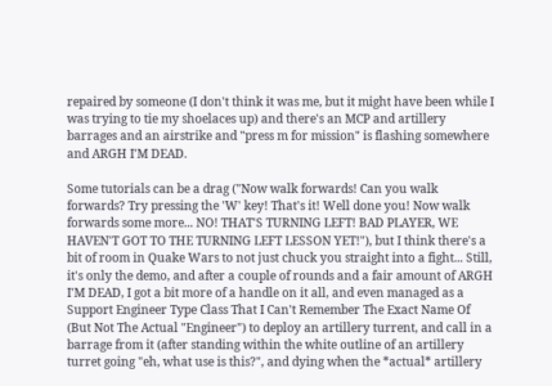repaired by someone (I don't think it was me, but it might have been while I was trying to tie my shoelaces up) and there's an MCP and artillery barrages and an airstrike and "press m for mission" is flashing somewhere and ARGH I'M DEAD.

Some tutorials can be a drag ("Now walk forwards! Can you walk forwards? Try pressing the 'W' key! That's it! Well done you! Now walk forwards some more... NO! THAT'S TURNING LEFT! BAD PLAYER, WE HAVEN'T GOT TO THE TURNING LEFT LESSON YET!"), but I think there's a bit of room in Quake Wars to not just chuck you straight into a fight... Still, it's only the demo, and after a couple of rounds and a fair amount of ARGH I'M DEAD, I got a bit more of a handle on it all, and even managed as a Support Engineer Type Class That I Can't Remember The Exact Name Of (But Not The Actual "Engineer") to deploy an artillery turrent, and call in a barrage from it (after standing within the white outline of an artillery turret going "eh, what use is this?", and dying when the *actual* artillery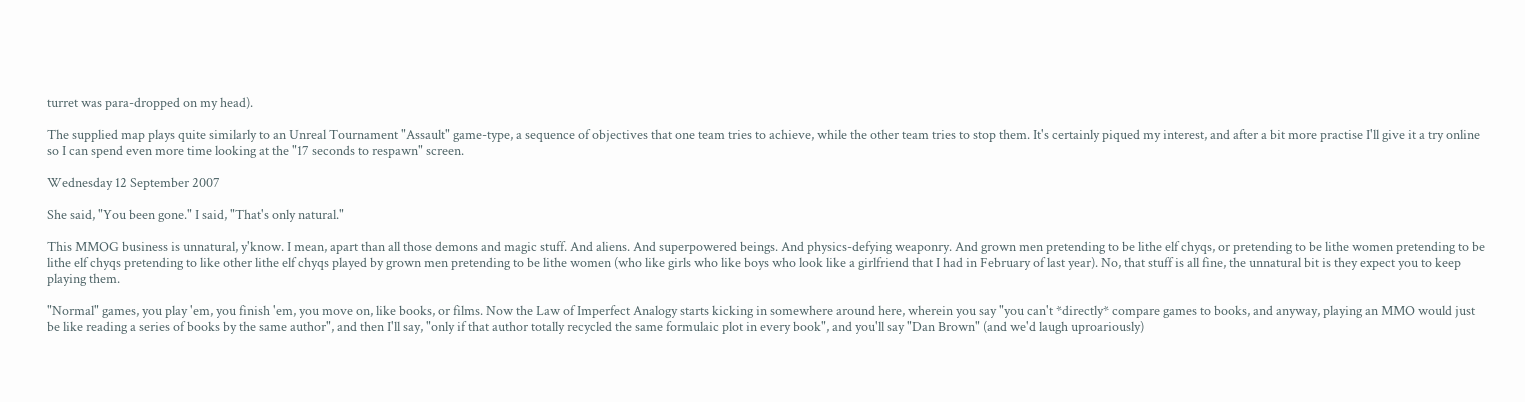turret was para-dropped on my head).

The supplied map plays quite similarly to an Unreal Tournament "Assault" game-type, a sequence of objectives that one team tries to achieve, while the other team tries to stop them. It's certainly piqued my interest, and after a bit more practise I'll give it a try online so I can spend even more time looking at the "17 seconds to respawn" screen.

Wednesday 12 September 2007

She said, "You been gone." I said, "That's only natural."

This MMOG business is unnatural, y'know. I mean, apart than all those demons and magic stuff. And aliens. And superpowered beings. And physics-defying weaponry. And grown men pretending to be lithe elf chyqs, or pretending to be lithe women pretending to be lithe elf chyqs pretending to like other lithe elf chyqs played by grown men pretending to be lithe women (who like girls who like boys who look like a girlfriend that I had in February of last year). No, that stuff is all fine, the unnatural bit is they expect you to keep playing them.

"Normal" games, you play 'em, you finish 'em, you move on, like books, or films. Now the Law of Imperfect Analogy starts kicking in somewhere around here, wherein you say "you can't *directly* compare games to books, and anyway, playing an MMO would just be like reading a series of books by the same author", and then I'll say, "only if that author totally recycled the same formulaic plot in every book", and you'll say "Dan Brown" (and we'd laugh uproariously)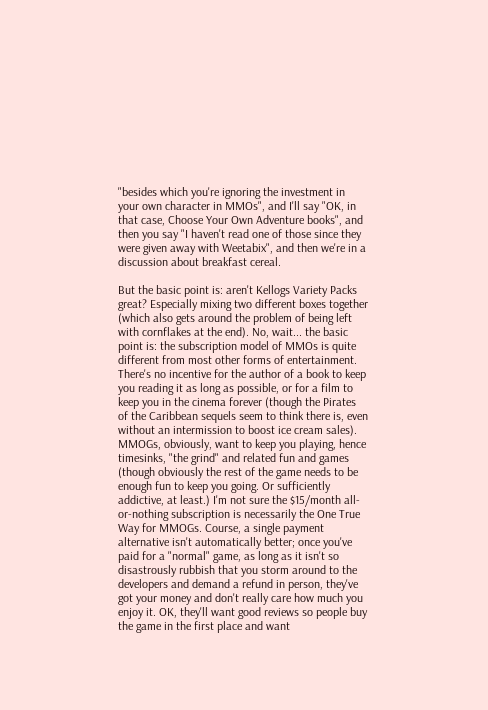"besides which you're ignoring the investment in your own character in MMOs", and I'll say "OK, in that case, Choose Your Own Adventure books", and then you say "I haven't read one of those since they were given away with Weetabix", and then we're in a discussion about breakfast cereal.

But the basic point is: aren't Kellogs Variety Packs great? Especially mixing two different boxes together (which also gets around the problem of being left with cornflakes at the end). No, wait... the basic point is: the subscription model of MMOs is quite different from most other forms of entertainment. There's no incentive for the author of a book to keep you reading it as long as possible, or for a film to keep you in the cinema forever (though the Pirates of the Caribbean sequels seem to think there is, even without an intermission to boost ice cream sales). MMOGs, obviously, want to keep you playing, hence timesinks, "the grind" and related fun and games (though obviously the rest of the game needs to be enough fun to keep you going. Or sufficiently addictive, at least.) I'm not sure the $15/month all-or-nothing subscription is necessarily the One True Way for MMOGs. Course, a single payment alternative isn't automatically better; once you've paid for a "normal" game, as long as it isn't so disastrously rubbish that you storm around to the developers and demand a refund in person, they've got your money and don't really care how much you enjoy it. OK, they'll want good reviews so people buy the game in the first place and want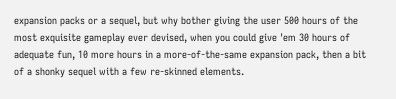expansion packs or a sequel, but why bother giving the user 500 hours of the most exquisite gameplay ever devised, when you could give 'em 30 hours of adequate fun, 10 more hours in a more-of-the-same expansion pack, then a bit of a shonky sequel with a few re-skinned elements.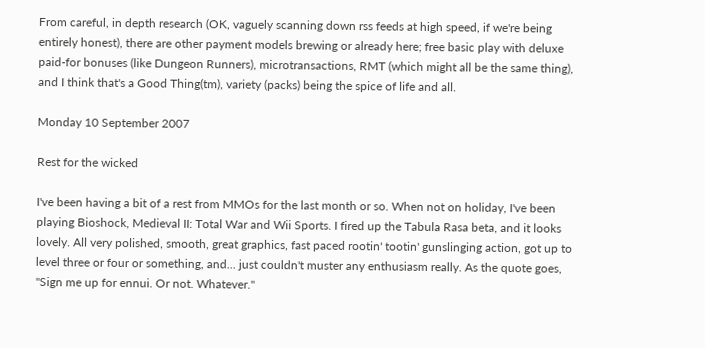From careful, in depth research (OK, vaguely scanning down rss feeds at high speed, if we're being entirely honest), there are other payment models brewing or already here; free basic play with deluxe paid-for bonuses (like Dungeon Runners), microtransactions, RMT (which might all be the same thing), and I think that's a Good Thing(tm), variety (packs) being the spice of life and all.

Monday 10 September 2007

Rest for the wicked

I've been having a bit of a rest from MMOs for the last month or so. When not on holiday, I've been playing Bioshock, Medieval II: Total War and Wii Sports. I fired up the Tabula Rasa beta, and it looks lovely. All very polished, smooth, great graphics, fast paced rootin' tootin' gunslinging action, got up to level three or four or something, and... just couldn't muster any enthusiasm really. As the quote goes, "Sign me up for ennui. Or not. Whatever."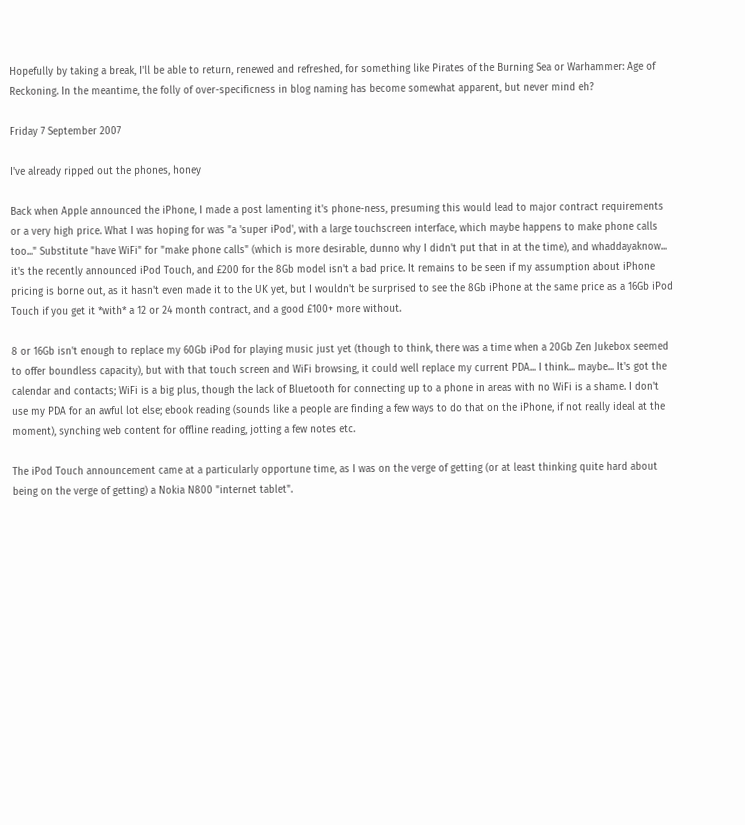Hopefully by taking a break, I'll be able to return, renewed and refreshed, for something like Pirates of the Burning Sea or Warhammer: Age of Reckoning. In the meantime, the folly of over-specificness in blog naming has become somewhat apparent, but never mind eh?

Friday 7 September 2007

I've already ripped out the phones, honey

Back when Apple announced the iPhone, I made a post lamenting it's phone-ness, presuming this would lead to major contract requirements or a very high price. What I was hoping for was "a 'super iPod', with a large touchscreen interface, which maybe happens to make phone calls too..." Substitute "have WiFi" for "make phone calls" (which is more desirable, dunno why I didn't put that in at the time), and whaddayaknow... it's the recently announced iPod Touch, and £200 for the 8Gb model isn't a bad price. It remains to be seen if my assumption about iPhone pricing is borne out, as it hasn't even made it to the UK yet, but I wouldn't be surprised to see the 8Gb iPhone at the same price as a 16Gb iPod Touch if you get it *with* a 12 or 24 month contract, and a good £100+ more without.

8 or 16Gb isn't enough to replace my 60Gb iPod for playing music just yet (though to think, there was a time when a 20Gb Zen Jukebox seemed to offer boundless capacity), but with that touch screen and WiFi browsing, it could well replace my current PDA... I think... maybe... It's got the calendar and contacts; WiFi is a big plus, though the lack of Bluetooth for connecting up to a phone in areas with no WiFi is a shame. I don't use my PDA for an awful lot else; ebook reading (sounds like a people are finding a few ways to do that on the iPhone, if not really ideal at the moment), synching web content for offline reading, jotting a few notes etc.

The iPod Touch announcement came at a particularly opportune time, as I was on the verge of getting (or at least thinking quite hard about being on the verge of getting) a Nokia N800 "internet tablet".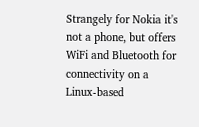Strangely for Nokia it's not a phone, but offers WiFi and Bluetooth for connectivity on a Linux-based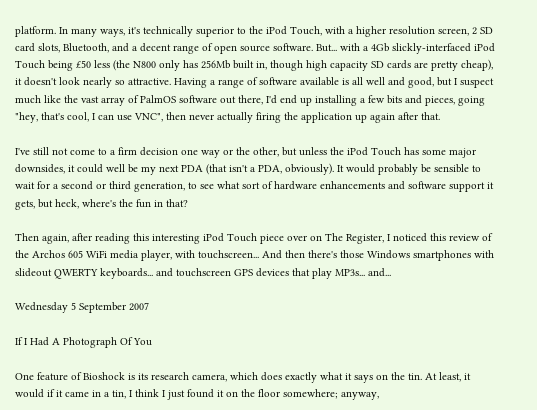platform. In many ways, it's technically superior to the iPod Touch, with a higher resolution screen, 2 SD card slots, Bluetooth, and a decent range of open source software. But... with a 4Gb slickly-interfaced iPod Touch being £50 less (the N800 only has 256Mb built in, though high capacity SD cards are pretty cheap), it doesn't look nearly so attractive. Having a range of software available is all well and good, but I suspect much like the vast array of PalmOS software out there, I'd end up installing a few bits and pieces, going "hey, that's cool, I can use VNC", then never actually firing the application up again after that.

I've still not come to a firm decision one way or the other, but unless the iPod Touch has some major downsides, it could well be my next PDA (that isn't a PDA, obviously). It would probably be sensible to wait for a second or third generation, to see what sort of hardware enhancements and software support it gets, but heck, where's the fun in that?

Then again, after reading this interesting iPod Touch piece over on The Register, I noticed this review of the Archos 605 WiFi media player, with touchscreen... And then there's those Windows smartphones with slideout QWERTY keyboards... and touchscreen GPS devices that play MP3s... and...

Wednesday 5 September 2007

If I Had A Photograph Of You

One feature of Bioshock is its research camera, which does exactly what it says on the tin. At least, it would if it came in a tin, I think I just found it on the floor somewhere; anyway,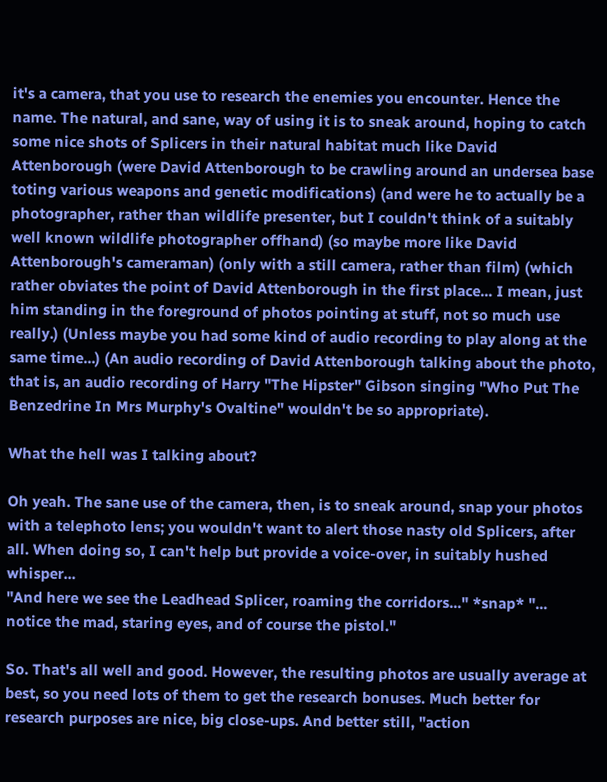it's a camera, that you use to research the enemies you encounter. Hence the name. The natural, and sane, way of using it is to sneak around, hoping to catch some nice shots of Splicers in their natural habitat much like David Attenborough (were David Attenborough to be crawling around an undersea base toting various weapons and genetic modifications) (and were he to actually be a photographer, rather than wildlife presenter, but I couldn't think of a suitably well known wildlife photographer offhand) (so maybe more like David Attenborough's cameraman) (only with a still camera, rather than film) (which rather obviates the point of David Attenborough in the first place... I mean, just him standing in the foreground of photos pointing at stuff, not so much use really.) (Unless maybe you had some kind of audio recording to play along at the same time...) (An audio recording of David Attenborough talking about the photo, that is, an audio recording of Harry "The Hipster" Gibson singing "Who Put The Benzedrine In Mrs Murphy's Ovaltine" wouldn't be so appropriate).

What the hell was I talking about?

Oh yeah. The sane use of the camera, then, is to sneak around, snap your photos with a telephoto lens; you wouldn't want to alert those nasty old Splicers, after all. When doing so, I can't help but provide a voice-over, in suitably hushed whisper...
"And here we see the Leadhead Splicer, roaming the corridors..." *snap* "... notice the mad, staring eyes, and of course the pistol."

So. That's all well and good. However, the resulting photos are usually average at best, so you need lots of them to get the research bonuses. Much better for research purposes are nice, big close-ups. And better still, "action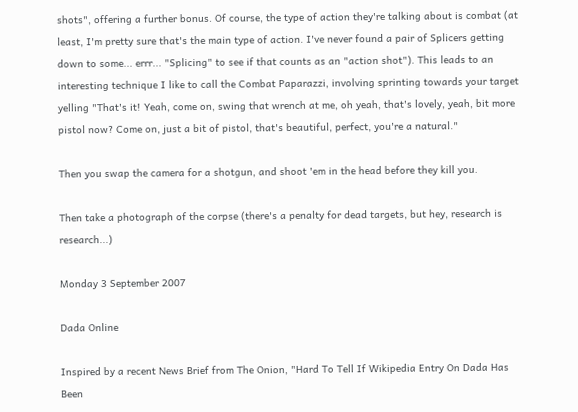shots", offering a further bonus. Of course, the type of action they're talking about is combat (at least, I'm pretty sure that's the main type of action. I've never found a pair of Splicers getting down to some... errr... "Splicing" to see if that counts as an "action shot"). This leads to an interesting technique I like to call the Combat Paparazzi, involving sprinting towards your target yelling "That's it! Yeah, come on, swing that wrench at me, oh yeah, that's lovely, yeah, bit more pistol now? Come on, just a bit of pistol, that's beautiful, perfect, you're a natural."

Then you swap the camera for a shotgun, and shoot 'em in the head before they kill you.

Then take a photograph of the corpse (there's a penalty for dead targets, but hey, research is research...)

Monday 3 September 2007

Dada Online

Inspired by a recent News Brief from The Onion, "Hard To Tell If Wikipedia Entry On Dada Has Been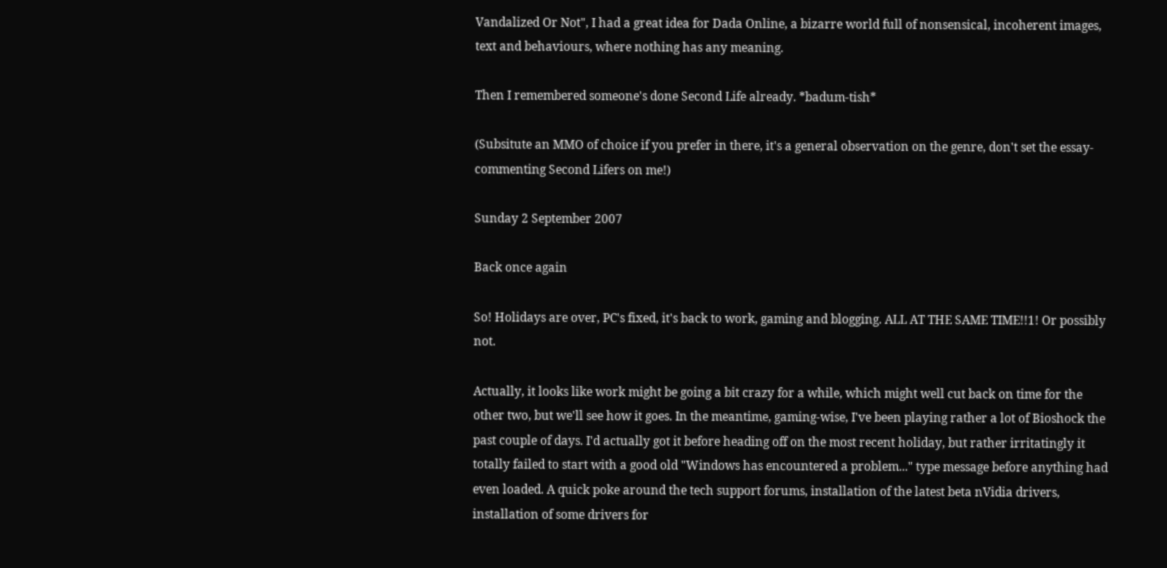Vandalized Or Not", I had a great idea for Dada Online, a bizarre world full of nonsensical, incoherent images, text and behaviours, where nothing has any meaning.

Then I remembered someone's done Second Life already. *badum-tish*

(Subsitute an MMO of choice if you prefer in there, it's a general observation on the genre, don't set the essay-commenting Second Lifers on me!)

Sunday 2 September 2007

Back once again

So! Holidays are over, PC's fixed, it's back to work, gaming and blogging. ALL AT THE SAME TIME!!1! Or possibly not.

Actually, it looks like work might be going a bit crazy for a while, which might well cut back on time for the other two, but we'll see how it goes. In the meantime, gaming-wise, I've been playing rather a lot of Bioshock the past couple of days. I'd actually got it before heading off on the most recent holiday, but rather irritatingly it totally failed to start with a good old "Windows has encountered a problem..." type message before anything had even loaded. A quick poke around the tech support forums, installation of the latest beta nVidia drivers, installation of some drivers for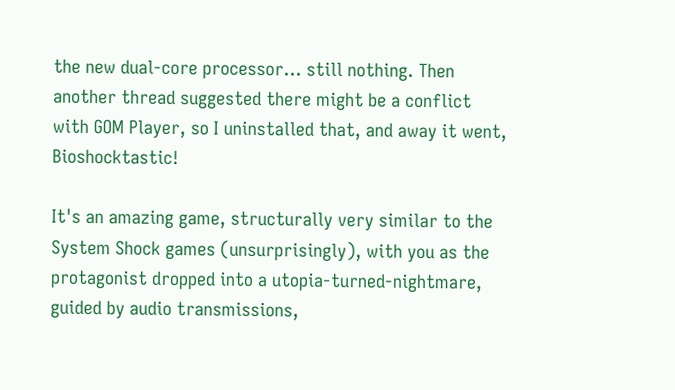the new dual-core processor... still nothing. Then another thread suggested there might be a conflict with GOM Player, so I uninstalled that, and away it went, Bioshocktastic!

It's an amazing game, structurally very similar to the System Shock games (unsurprisingly), with you as the protagonist dropped into a utopia-turned-nightmare, guided by audio transmissions,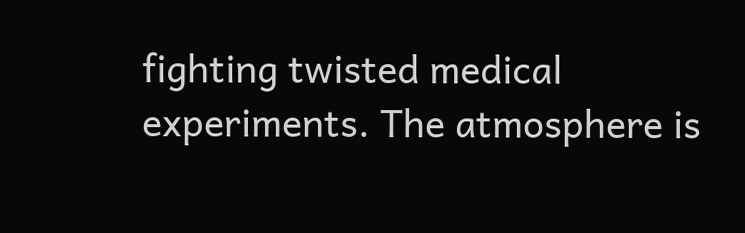fighting twisted medical experiments. The atmosphere is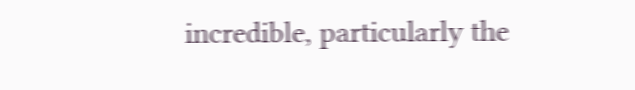incredible, particularly the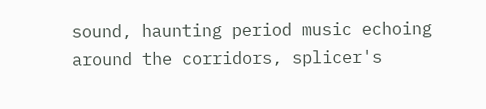sound, haunting period music echoing around the corridors, splicer's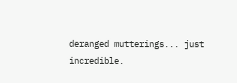deranged mutterings... just incredible.